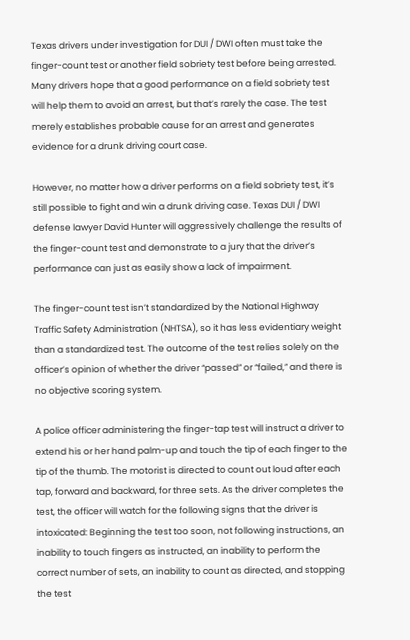Texas drivers under investigation for DUI / DWI often must take the finger-count test or another field sobriety test before being arrested. Many drivers hope that a good performance on a field sobriety test will help them to avoid an arrest, but that’s rarely the case. The test merely establishes probable cause for an arrest and generates evidence for a drunk driving court case.

However, no matter how a driver performs on a field sobriety test, it’s still possible to fight and win a drunk driving case. Texas DUI / DWI defense lawyer David Hunter will aggressively challenge the results of the finger-count test and demonstrate to a jury that the driver’s performance can just as easily show a lack of impairment.

The finger-count test isn’t standardized by the National Highway Traffic Safety Administration (NHTSA), so it has less evidentiary weight than a standardized test. The outcome of the test relies solely on the officer’s opinion of whether the driver “passed” or “failed,” and there is no objective scoring system.

A police officer administering the finger-tap test will instruct a driver to extend his or her hand palm-up and touch the tip of each finger to the tip of the thumb. The motorist is directed to count out loud after each tap, forward and backward, for three sets. As the driver completes the test, the officer will watch for the following signs that the driver is intoxicated: Beginning the test too soon, not following instructions, an inability to touch fingers as instructed, an inability to perform the correct number of sets, an inability to count as directed, and stopping the test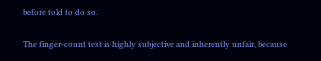before told to do so.

The finger-count test is highly subjective and inherently unfair, because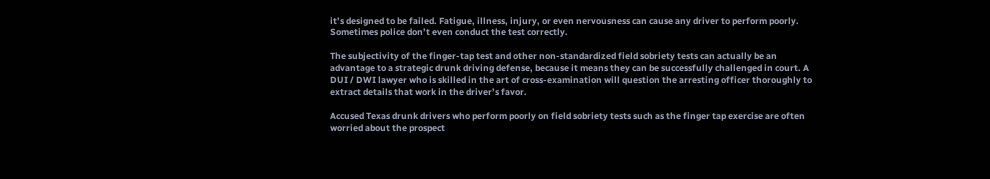it’s designed to be failed. Fatigue, illness, injury, or even nervousness can cause any driver to perform poorly. Sometimes police don’t even conduct the test correctly.

The subjectivity of the finger-tap test and other non-standardized field sobriety tests can actually be an advantage to a strategic drunk driving defense, because it means they can be successfully challenged in court. A DUI / DWI lawyer who is skilled in the art of cross-examination will question the arresting officer thoroughly to extract details that work in the driver’s favor.

Accused Texas drunk drivers who perform poorly on field sobriety tests such as the finger tap exercise are often worried about the prospect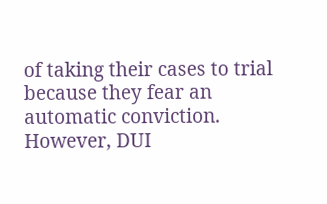of taking their cases to trial because they fear an automatic conviction. However, DUI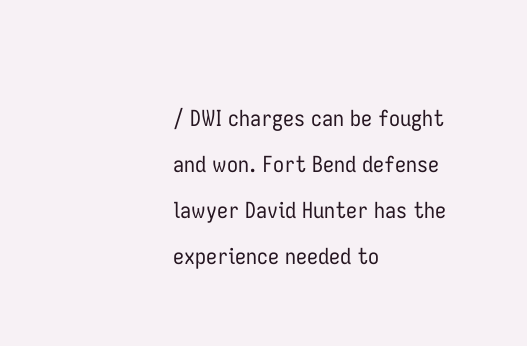/ DWI charges can be fought and won. Fort Bend defense lawyer David Hunter has the experience needed to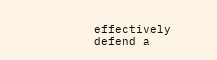effectively defend a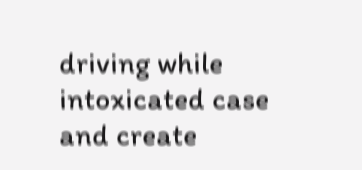driving while intoxicated case and create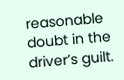reasonable doubt in the driver’s guilt.